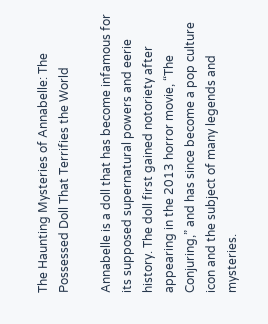The Haunting Mysteries of Annabelle: The Possessed Doll That Terrifies the World

Annabelle is a doll that has become infamous for its supposed supernatural powers and eerie history. The doll first gained notoriety after appearing in the 2013 horror movie, “The Conjuring,” and has since become a pop culture icon and the subject of many legends and mysteries.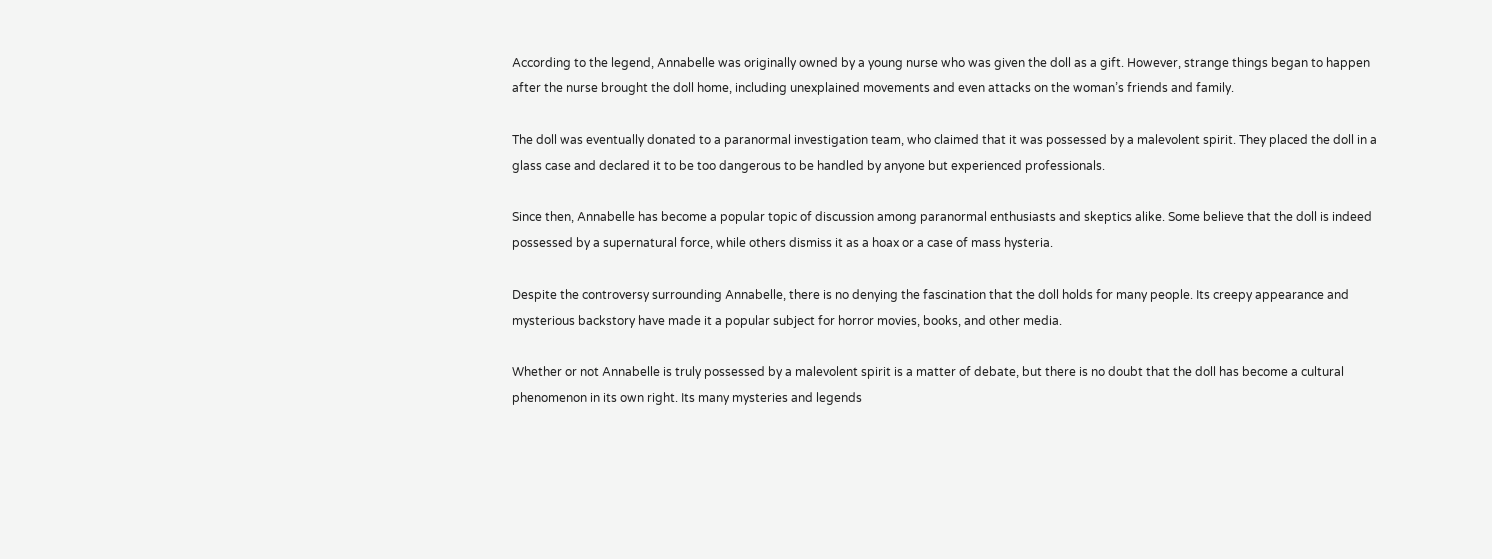According to the legend, Annabelle was originally owned by a young nurse who was given the doll as a gift. However, strange things began to happen after the nurse brought the doll home, including unexplained movements and even attacks on the woman’s friends and family.

The doll was eventually donated to a paranormal investigation team, who claimed that it was possessed by a malevolent spirit. They placed the doll in a glass case and declared it to be too dangerous to be handled by anyone but experienced professionals.

Since then, Annabelle has become a popular topic of discussion among paranormal enthusiasts and skeptics alike. Some believe that the doll is indeed possessed by a supernatural force, while others dismiss it as a hoax or a case of mass hysteria.

Despite the controversy surrounding Annabelle, there is no denying the fascination that the doll holds for many people. Its creepy appearance and mysterious backstory have made it a popular subject for horror movies, books, and other media.

Whether or not Annabelle is truly possessed by a malevolent spirit is a matter of debate, but there is no doubt that the doll has become a cultural phenomenon in its own right. Its many mysteries and legends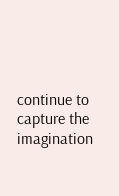continue to capture the imagination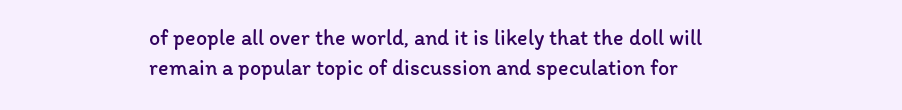of people all over the world, and it is likely that the doll will remain a popular topic of discussion and speculation for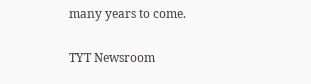many years to come.

TYT Newsroom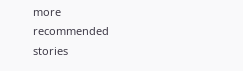more recommended stories